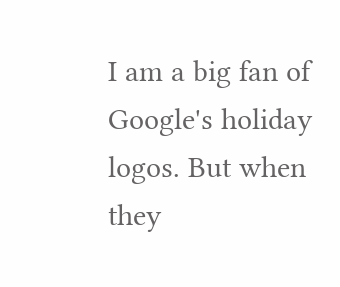I am a big fan of Google's holiday logos. But when they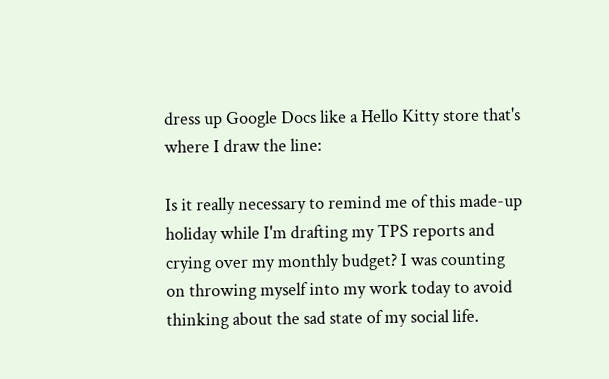dress up Google Docs like a Hello Kitty store that's where I draw the line:

Is it really necessary to remind me of this made-up holiday while I'm drafting my TPS reports and crying over my monthly budget? I was counting on throwing myself into my work today to avoid thinking about the sad state of my social life.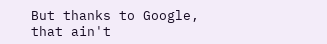But thanks to Google, that ain't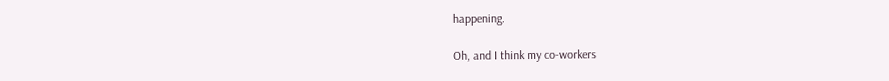happening.

Oh, and I think my co-workers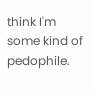think I'm some kind of pedophile.